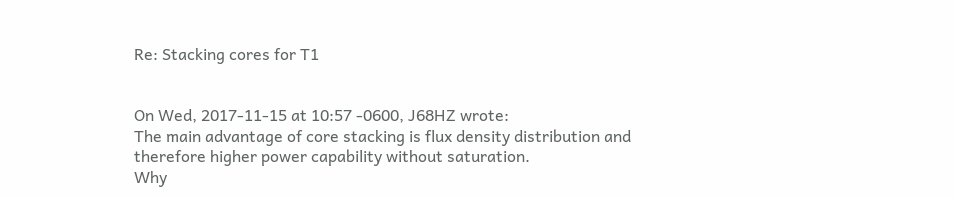Re: Stacking cores for T1


On Wed, 2017-11-15 at 10:57 -0600, J68HZ wrote:
The main advantage of core stacking is flux density distribution and
therefore higher power capability without saturation.
Why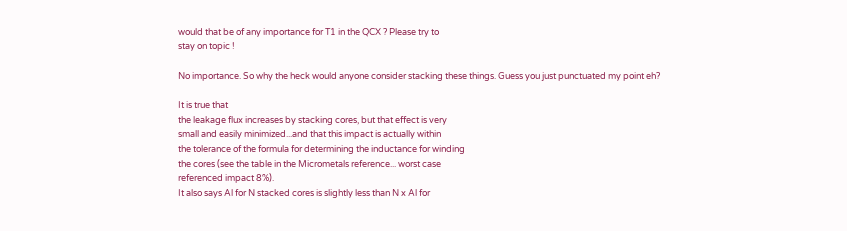would that be of any importance for T1 in the QCX ? Please try to
stay on topic !

No importance. So why the heck would anyone consider stacking these things. Guess you just punctuated my point eh?

It is true that
the leakage flux increases by stacking cores, but that effect is very
small and easily minimized...and that this impact is actually within
the tolerance of the formula for determining the inductance for winding
the cores (see the table in the Micrometals reference... worst case
referenced impact 8%).
It also says Al for N stacked cores is slightly less than N x Al for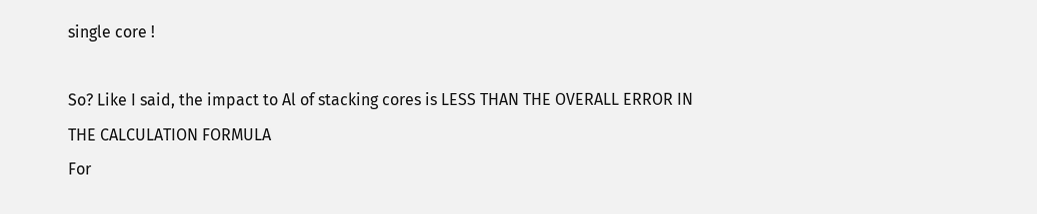single core !

So? Like I said, the impact to Al of stacking cores is LESS THAN THE OVERALL ERROR IN THE CALCULATION FORMULA
For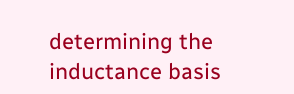determining the inductance basis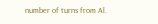number of turns from Al.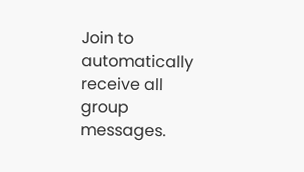Join to automatically receive all group messages.